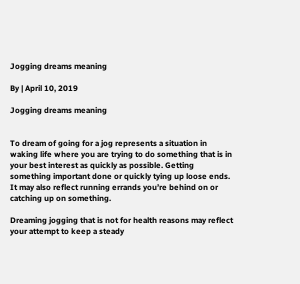Jogging dreams meaning

By | April 10, 2019

Jogging dreams meaning


To dream of going for a jog represents a situation in waking life where you are trying to do something that is in your best interest as quickly as possible. Getting something important done or quickly tying up loose ends. It may also reflect running errands you’re behind on or catching up on something.

Dreaming jogging that is not for health reasons may reflect your attempt to keep a steady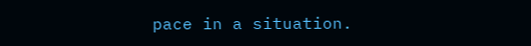pace in a situation.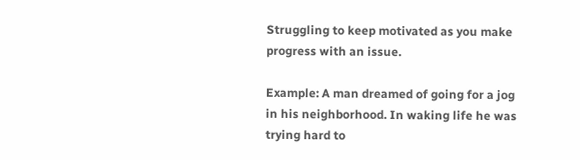Struggling to keep motivated as you make progress with an issue.

Example: A man dreamed of going for a jog in his neighborhood. In waking life he was trying hard to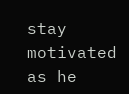stay motivated as he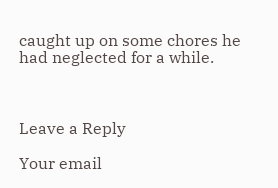caught up on some chores he had neglected for a while.



Leave a Reply

Your email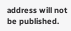address will not be published.